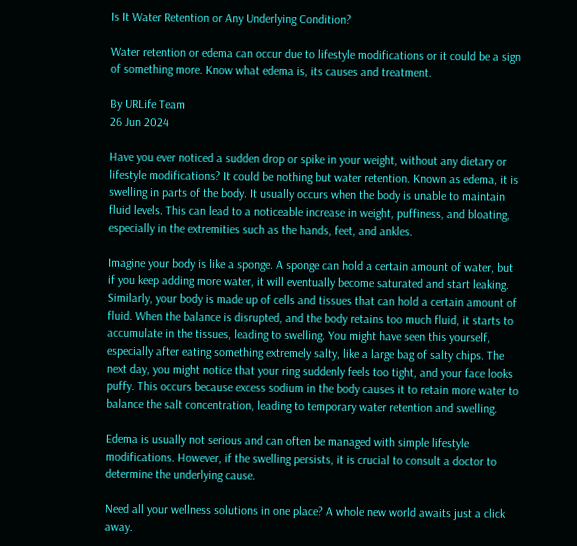Is It Water Retention or Any Underlying Condition?

Water retention or edema can occur due to lifestyle modifications or it could be a sign of something more. Know what edema is, its causes and treatment.

By URLife Team
26 Jun 2024

Have you ever noticed a sudden drop or spike in your weight, without any dietary or lifestyle modifications? It could be nothing but water retention. Known as edema, it is swelling in parts of the body. It usually occurs when the body is unable to maintain fluid levels. This can lead to a noticeable increase in weight, puffiness, and bloating, especially in the extremities such as the hands, feet, and ankles.

Imagine your body is like a sponge. A sponge can hold a certain amount of water, but if you keep adding more water, it will eventually become saturated and start leaking. Similarly, your body is made up of cells and tissues that can hold a certain amount of fluid. When the balance is disrupted, and the body retains too much fluid, it starts to accumulate in the tissues, leading to swelling. You might have seen this yourself, especially after eating something extremely salty, like a large bag of salty chips. The next day, you might notice that your ring suddenly feels too tight, and your face looks puffy. This occurs because excess sodium in the body causes it to retain more water to balance the salt concentration, leading to temporary water retention and swelling.

Edema is usually not serious and can often be managed with simple lifestyle modifications. However, if the swelling persists, it is crucial to consult a doctor to determine the underlying cause.

Need all your wellness solutions in one place? A whole new world awaits just a click away.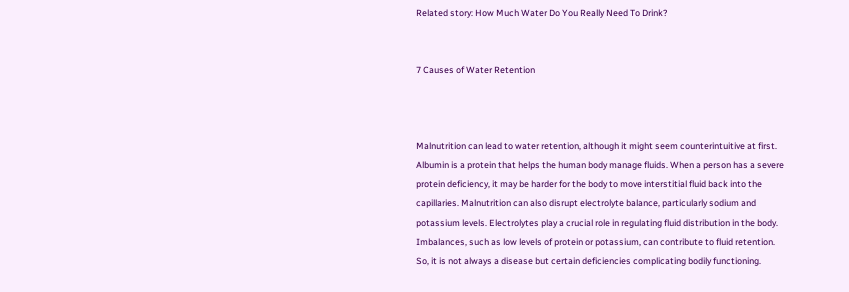Related story: How Much Water Do You Really Need To Drink?


7 Causes of Water Retention



Malnutrition can lead to water retention, although it might seem counterintuitive at first. Albumin is a protein that helps the human body manage fluids. When a person has a severe protein deficiency, it may be harder for the body to move interstitial fluid back into the capillaries. Malnutrition can also disrupt electrolyte balance, particularly sodium and potassium levels. Electrolytes play a crucial role in regulating fluid distribution in the body. Imbalances, such as low levels of protein or potassium, can contribute to fluid retention. So, it is not always a disease but certain deficiencies complicating bodily functioning.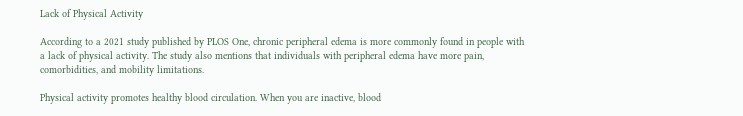Lack of Physical Activity

According to a 2021 study published by PLOS One, chronic peripheral edema is more commonly found in people with a lack of physical activity. The study also mentions that individuals with peripheral edema have more pain, comorbidities, and mobility limitations.

Physical activity promotes healthy blood circulation. When you are inactive, blood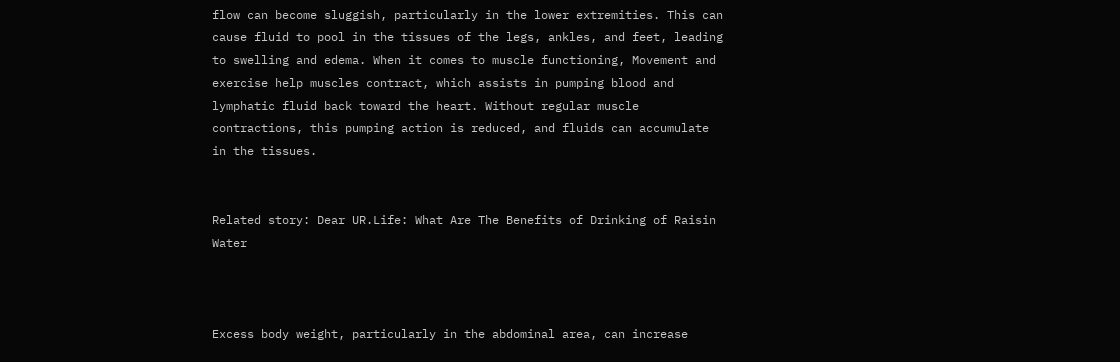flow can become sluggish, particularly in the lower extremities. This can cause fluid to pool in the tissues of the legs, ankles, and feet, leading to swelling and edema. When it comes to muscle functioning, Movement and exercise help muscles contract, which assists in pumping blood and lymphatic fluid back toward the heart. Without regular muscle contractions, this pumping action is reduced, and fluids can accumulate in the tissues.


Related story: Dear UR.Life: What Are The Benefits of Drinking of Raisin Water



Excess body weight, particularly in the abdominal area, can increase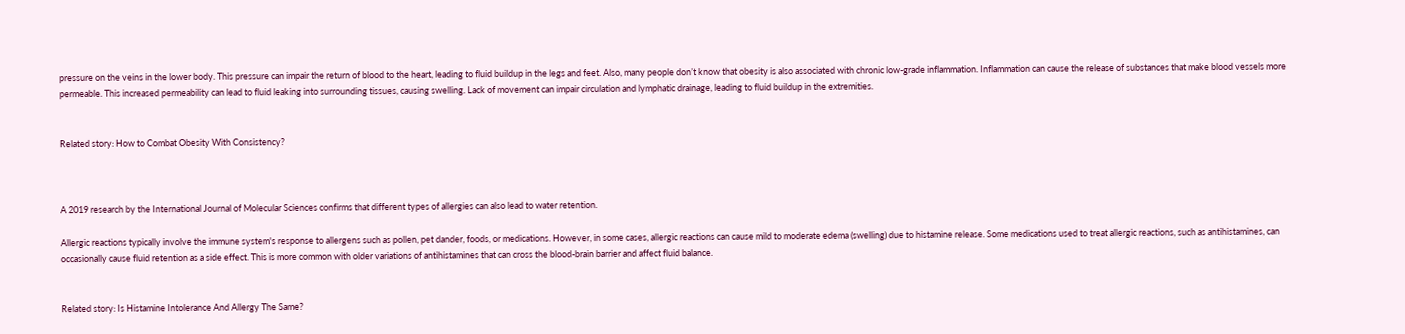pressure on the veins in the lower body. This pressure can impair the return of blood to the heart, leading to fluid buildup in the legs and feet. Also, many people don’t know that obesity is also associated with chronic low-grade inflammation. Inflammation can cause the release of substances that make blood vessels more permeable. This increased permeability can lead to fluid leaking into surrounding tissues, causing swelling. Lack of movement can impair circulation and lymphatic drainage, leading to fluid buildup in the extremities.


Related story: How to Combat Obesity With Consistency?



A 2019 research by the International Journal of Molecular Sciences confirms that different types of allergies can also lead to water retention.

Allergic reactions typically involve the immune system's response to allergens such as pollen, pet dander, foods, or medications. However, in some cases, allergic reactions can cause mild to moderate edema (swelling) due to histamine release. Some medications used to treat allergic reactions, such as antihistamines, can occasionally cause fluid retention as a side effect. This is more common with older variations of antihistamines that can cross the blood-brain barrier and affect fluid balance.


Related story: Is Histamine Intolerance And Allergy The Same?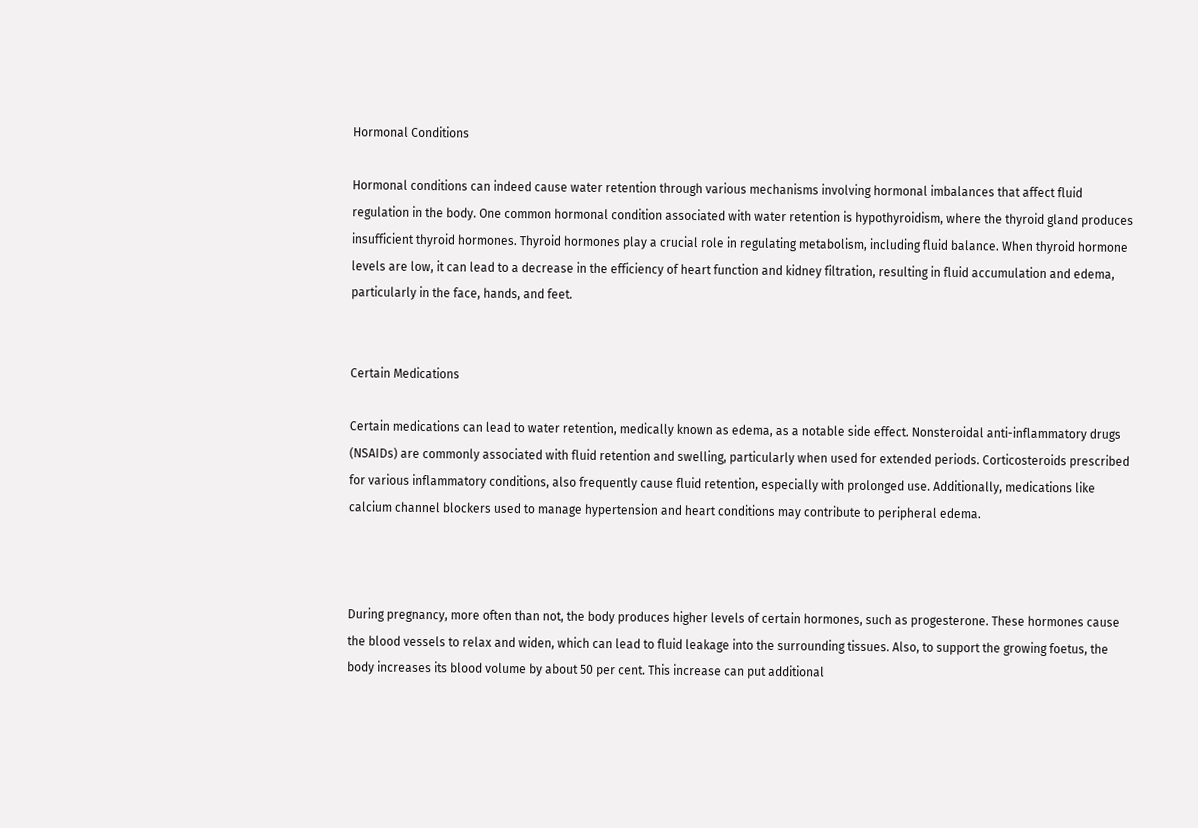Hormonal Conditions

Hormonal conditions can indeed cause water retention through various mechanisms involving hormonal imbalances that affect fluid regulation in the body. One common hormonal condition associated with water retention is hypothyroidism, where the thyroid gland produces insufficient thyroid hormones. Thyroid hormones play a crucial role in regulating metabolism, including fluid balance. When thyroid hormone levels are low, it can lead to a decrease in the efficiency of heart function and kidney filtration, resulting in fluid accumulation and edema, particularly in the face, hands, and feet.


Certain Medications

Certain medications can lead to water retention, medically known as edema, as a notable side effect. Nonsteroidal anti-inflammatory drugs (NSAIDs) are commonly associated with fluid retention and swelling, particularly when used for extended periods. Corticosteroids prescribed for various inflammatory conditions, also frequently cause fluid retention, especially with prolonged use. Additionally, medications like calcium channel blockers used to manage hypertension and heart conditions may contribute to peripheral edema.



During pregnancy, more often than not, the body produces higher levels of certain hormones, such as progesterone. These hormones cause the blood vessels to relax and widen, which can lead to fluid leakage into the surrounding tissues. Also, to support the growing foetus, the body increases its blood volume by about 50 per cent. This increase can put additional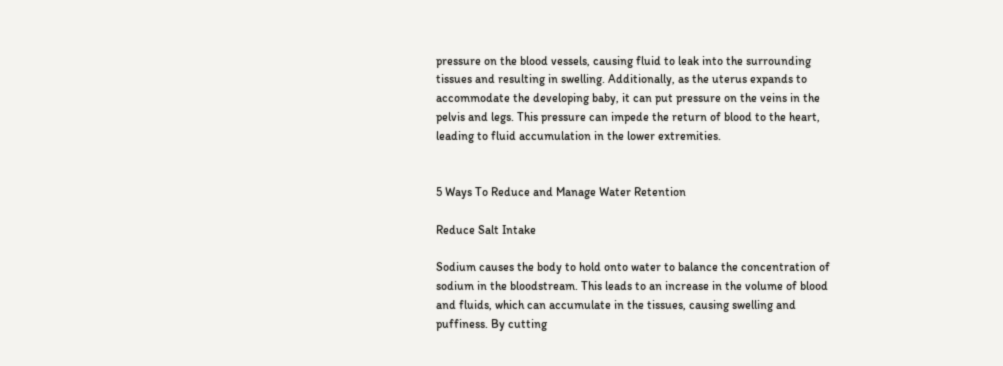pressure on the blood vessels, causing fluid to leak into the surrounding tissues and resulting in swelling. Additionally, as the uterus expands to accommodate the developing baby, it can put pressure on the veins in the pelvis and legs. This pressure can impede the return of blood to the heart, leading to fluid accumulation in the lower extremities.


5 Ways To Reduce and Manage Water Retention

Reduce Salt Intake

Sodium causes the body to hold onto water to balance the concentration of sodium in the bloodstream. This leads to an increase in the volume of blood and fluids, which can accumulate in the tissues, causing swelling and puffiness. By cutting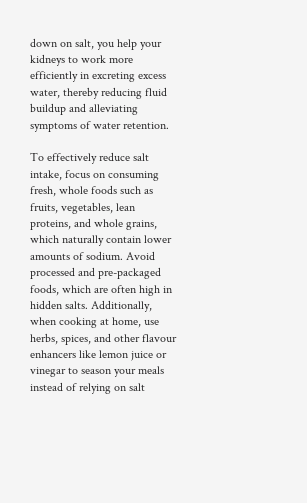down on salt, you help your kidneys to work more efficiently in excreting excess water, thereby reducing fluid buildup and alleviating symptoms of water retention.

To effectively reduce salt intake, focus on consuming fresh, whole foods such as fruits, vegetables, lean proteins, and whole grains, which naturally contain lower amounts of sodium. Avoid processed and pre-packaged foods, which are often high in hidden salts. Additionally, when cooking at home, use herbs, spices, and other flavour enhancers like lemon juice or vinegar to season your meals instead of relying on salt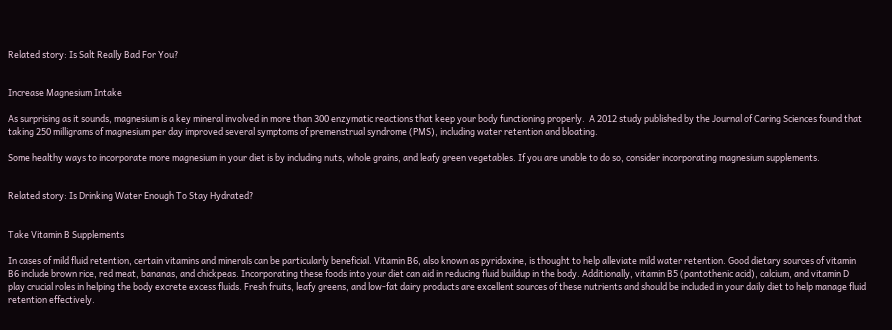Related story: Is Salt Really Bad For You?


Increase Magnesium Intake

As surprising as it sounds, magnesium is a key mineral involved in more than 300 enzymatic reactions that keep your body functioning properly.  A 2012 study published by the Journal of Caring Sciences found that taking 250 milligrams of magnesium per day improved several symptoms of premenstrual syndrome (PMS), including water retention and bloating.

Some healthy ways to incorporate more magnesium in your diet is by including nuts, whole grains, and leafy green vegetables. If you are unable to do so, consider incorporating magnesium supplements.


Related story: Is Drinking Water Enough To Stay Hydrated?


Take Vitamin B Supplements

In cases of mild fluid retention, certain vitamins and minerals can be particularly beneficial. Vitamin B6, also known as pyridoxine, is thought to help alleviate mild water retention. Good dietary sources of vitamin B6 include brown rice, red meat, bananas, and chickpeas. Incorporating these foods into your diet can aid in reducing fluid buildup in the body. Additionally, vitamin B5 (pantothenic acid), calcium, and vitamin D play crucial roles in helping the body excrete excess fluids. Fresh fruits, leafy greens, and low-fat dairy products are excellent sources of these nutrients and should be included in your daily diet to help manage fluid retention effectively.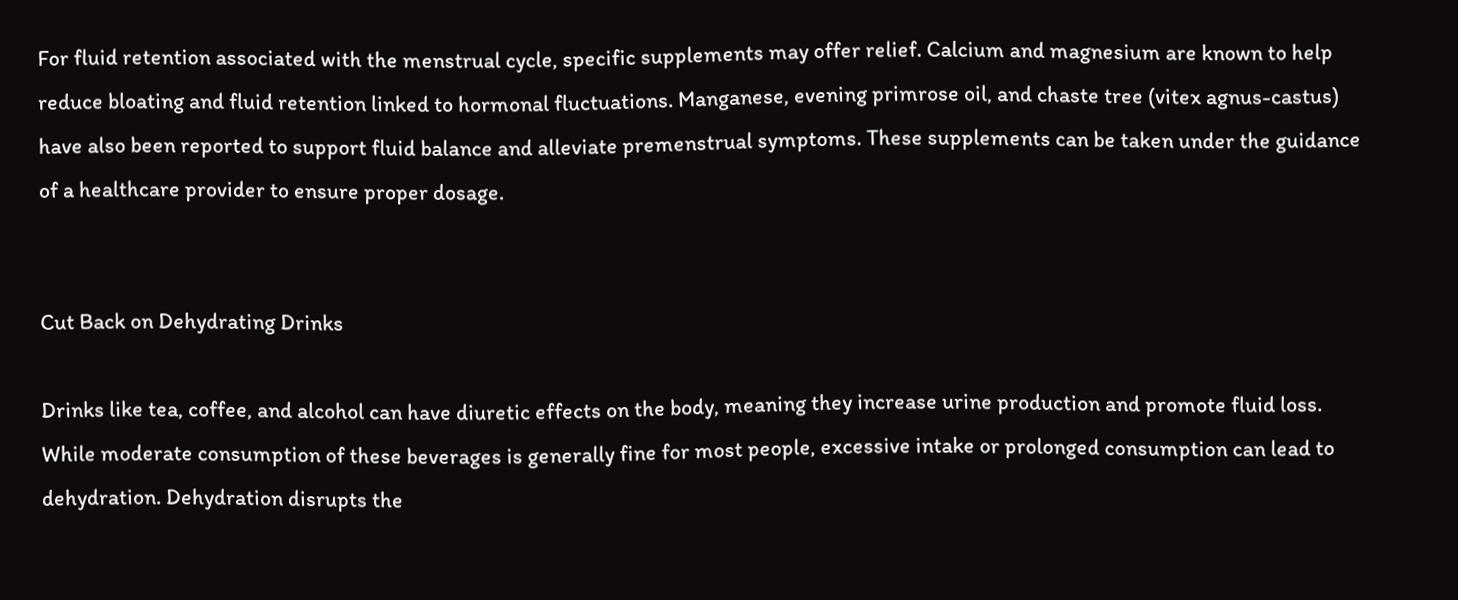For fluid retention associated with the menstrual cycle, specific supplements may offer relief. Calcium and magnesium are known to help reduce bloating and fluid retention linked to hormonal fluctuations. Manganese, evening primrose oil, and chaste tree (vitex agnus-castus) have also been reported to support fluid balance and alleviate premenstrual symptoms. These supplements can be taken under the guidance of a healthcare provider to ensure proper dosage.


Cut Back on Dehydrating Drinks

Drinks like tea, coffee, and alcohol can have diuretic effects on the body, meaning they increase urine production and promote fluid loss. While moderate consumption of these beverages is generally fine for most people, excessive intake or prolonged consumption can lead to dehydration. Dehydration disrupts the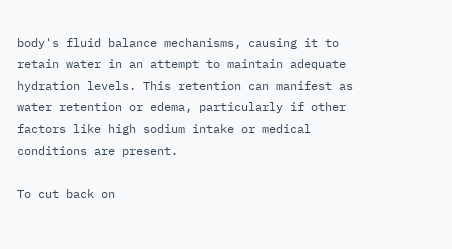body's fluid balance mechanisms, causing it to retain water in an attempt to maintain adequate hydration levels. This retention can manifest as water retention or edema, particularly if other factors like high sodium intake or medical conditions are present.

To cut back on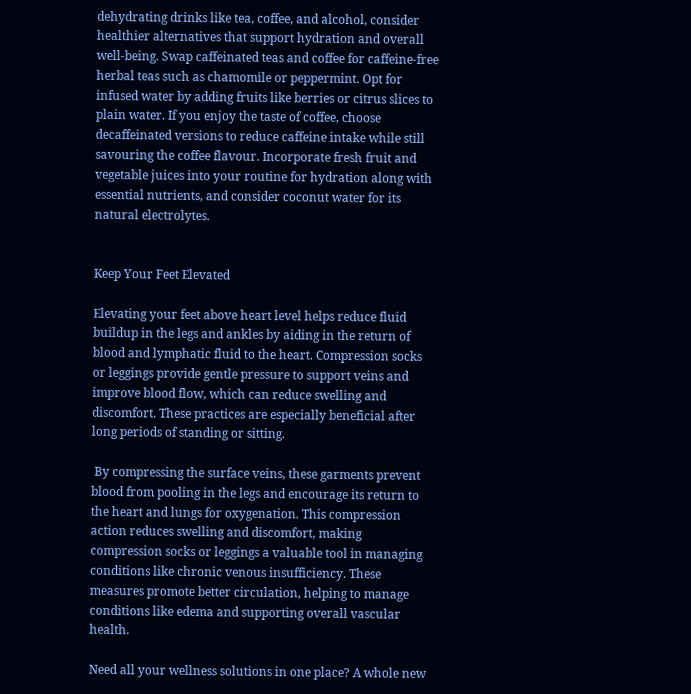dehydrating drinks like tea, coffee, and alcohol, consider healthier alternatives that support hydration and overall well-being. Swap caffeinated teas and coffee for caffeine-free herbal teas such as chamomile or peppermint. Opt for infused water by adding fruits like berries or citrus slices to plain water. If you enjoy the taste of coffee, choose decaffeinated versions to reduce caffeine intake while still savouring the coffee flavour. Incorporate fresh fruit and vegetable juices into your routine for hydration along with essential nutrients, and consider coconut water for its natural electrolytes.


Keep Your Feet Elevated

Elevating your feet above heart level helps reduce fluid buildup in the legs and ankles by aiding in the return of blood and lymphatic fluid to the heart. Compression socks or leggings provide gentle pressure to support veins and improve blood flow, which can reduce swelling and discomfort. These practices are especially beneficial after long periods of standing or sitting.

 By compressing the surface veins, these garments prevent blood from pooling in the legs and encourage its return to the heart and lungs for oxygenation. This compression action reduces swelling and discomfort, making compression socks or leggings a valuable tool in managing conditions like chronic venous insufficiency. These measures promote better circulation, helping to manage conditions like edema and supporting overall vascular health.

Need all your wellness solutions in one place? A whole new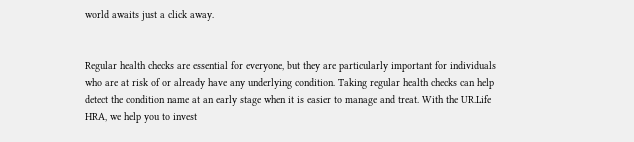world awaits just a click away.


Regular health checks are essential for everyone, but they are particularly important for individuals who are at risk of or already have any underlying condition. Taking regular health checks can help detect the condition name at an early stage when it is easier to manage and treat. With the UR.Life HRA, we help you to invest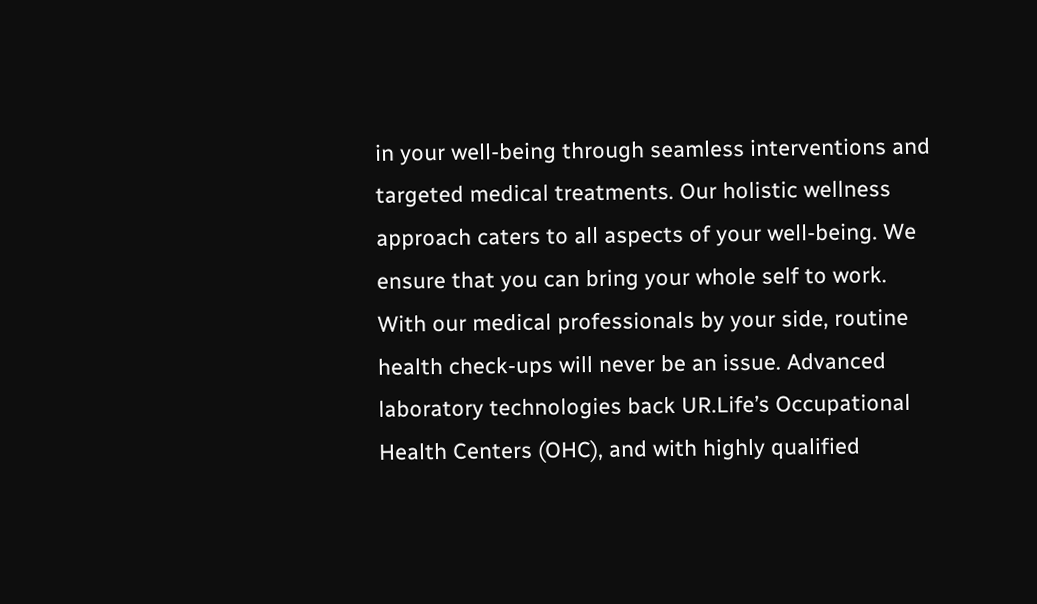in your well-being through seamless interventions and targeted medical treatments. Our holistic wellness approach caters to all aspects of your well-being. We ensure that you can bring your whole self to work.
With our medical professionals by your side, routine health check-ups will never be an issue. Advanced laboratory technologies back UR.Life’s Occupational Health Centers (OHC), and with highly qualified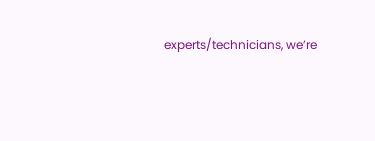experts/technicians, we’re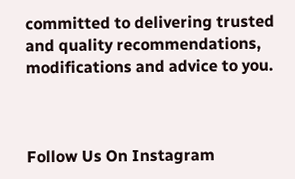committed to delivering trusted and quality recommendations, modifications and advice to you.



Follow Us On Instagram